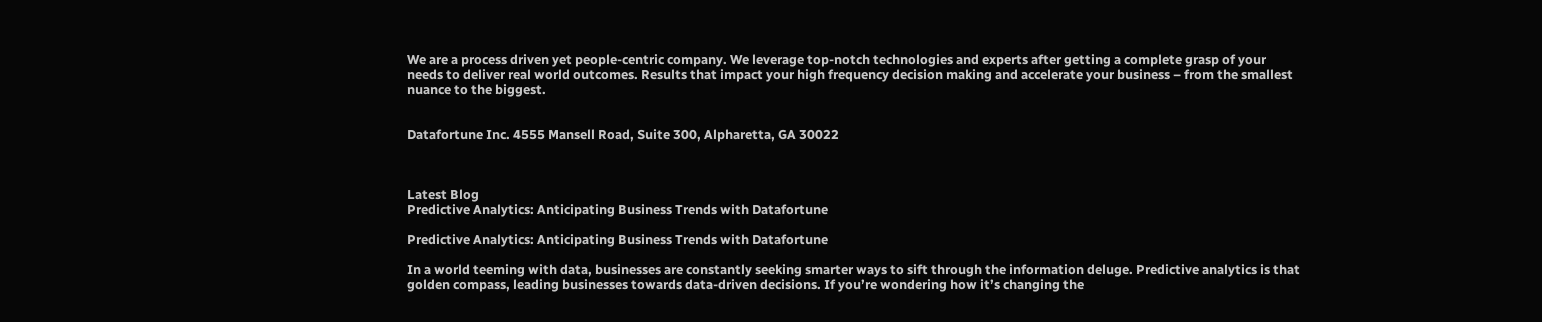We are a process driven yet people-centric company. We leverage top-notch technologies and experts after getting a complete grasp of your needs to deliver real world outcomes. Results that impact your high frequency decision making and accelerate your business – from the smallest nuance to the biggest.


Datafortune Inc. 4555 Mansell Road, Suite 300, Alpharetta, GA 30022



Latest Blog
Predictive Analytics: Anticipating Business Trends with Datafortune

Predictive Analytics: Anticipating Business Trends with Datafortune

In a world teeming with data, businesses are constantly seeking smarter ways to sift through the information deluge. Predictive analytics is that golden compass, leading businesses towards data-driven decisions. If you’re wondering how it’s changing the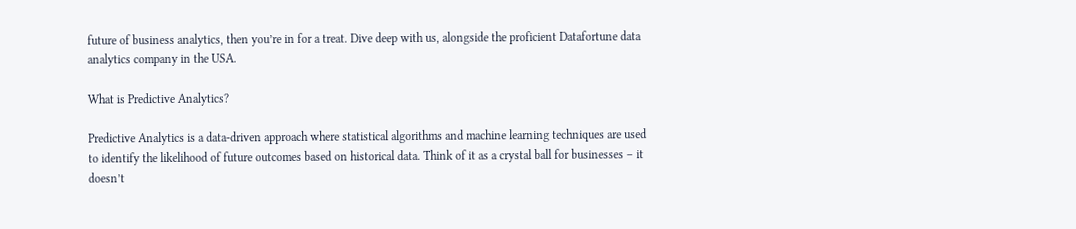future of business analytics, then you’re in for a treat. Dive deep with us, alongside the proficient Datafortune data analytics company in the USA.

What is Predictive Analytics?

Predictive Analytics is a data-driven approach where statistical algorithms and machine learning techniques are used to identify the likelihood of future outcomes based on historical data. Think of it as a crystal ball for businesses – it doesn’t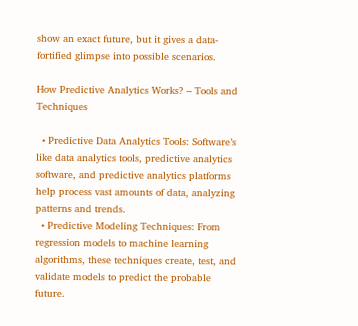show an exact future, but it gives a data-fortified glimpse into possible scenarios.

How Predictive Analytics Works? – Tools and Techniques

  • Predictive Data Analytics Tools: Software’s like data analytics tools, predictive analytics software, and predictive analytics platforms help process vast amounts of data, analyzing patterns and trends.
  • Predictive Modeling Techniques: From regression models to machine learning algorithms, these techniques create, test, and validate models to predict the probable future.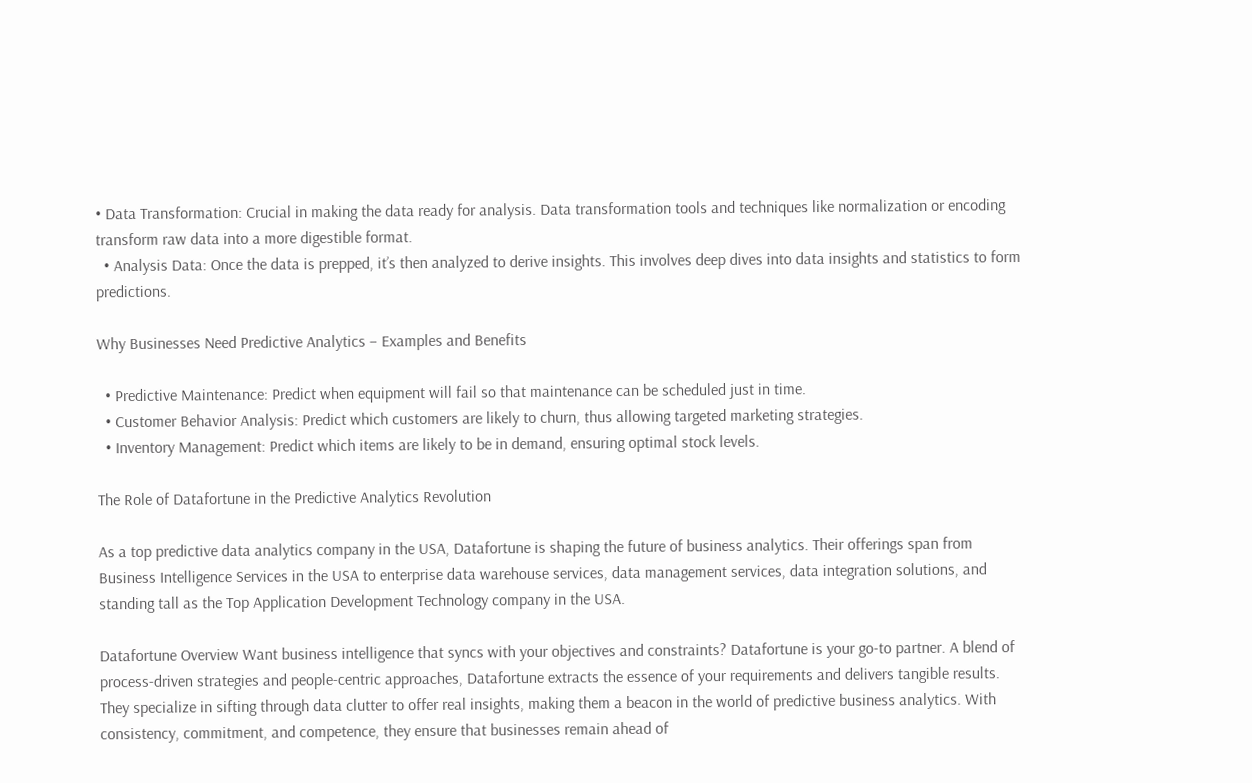• Data Transformation: Crucial in making the data ready for analysis. Data transformation tools and techniques like normalization or encoding transform raw data into a more digestible format.
  • Analysis Data: Once the data is prepped, it’s then analyzed to derive insights. This involves deep dives into data insights and statistics to form predictions.

Why Businesses Need Predictive Analytics – Examples and Benefits

  • Predictive Maintenance: Predict when equipment will fail so that maintenance can be scheduled just in time.
  • Customer Behavior Analysis: Predict which customers are likely to churn, thus allowing targeted marketing strategies.
  • Inventory Management: Predict which items are likely to be in demand, ensuring optimal stock levels.

The Role of Datafortune in the Predictive Analytics Revolution

As a top predictive data analytics company in the USA, Datafortune is shaping the future of business analytics. Their offerings span from Business Intelligence Services in the USA to enterprise data warehouse services, data management services, data integration solutions, and standing tall as the Top Application Development Technology company in the USA.

Datafortune Overview Want business intelligence that syncs with your objectives and constraints? Datafortune is your go-to partner. A blend of process-driven strategies and people-centric approaches, Datafortune extracts the essence of your requirements and delivers tangible results. They specialize in sifting through data clutter to offer real insights, making them a beacon in the world of predictive business analytics. With consistency, commitment, and competence, they ensure that businesses remain ahead of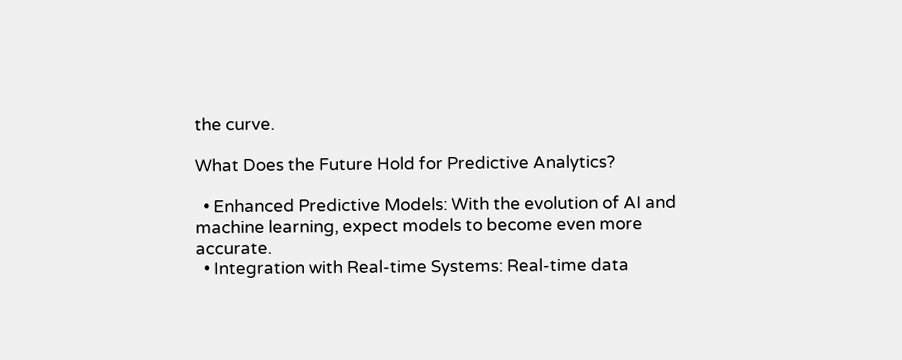the curve.

What Does the Future Hold for Predictive Analytics?

  • Enhanced Predictive Models: With the evolution of AI and machine learning, expect models to become even more accurate.
  • Integration with Real-time Systems: Real-time data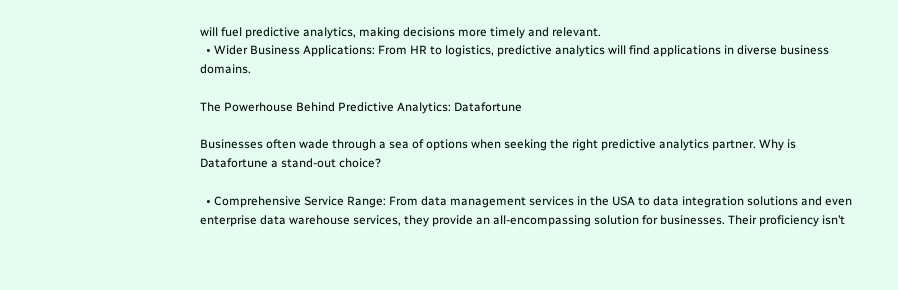will fuel predictive analytics, making decisions more timely and relevant.
  • Wider Business Applications: From HR to logistics, predictive analytics will find applications in diverse business domains.

The Powerhouse Behind Predictive Analytics: Datafortune

Businesses often wade through a sea of options when seeking the right predictive analytics partner. Why is Datafortune a stand-out choice?

  • Comprehensive Service Range: From data management services in the USA to data integration solutions and even enterprise data warehouse services, they provide an all-encompassing solution for businesses. Their proficiency isn’t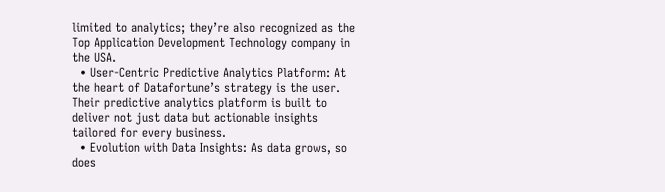limited to analytics; they’re also recognized as the Top Application Development Technology company in the USA.
  • User-Centric Predictive Analytics Platform: At the heart of Datafortune’s strategy is the user. Their predictive analytics platform is built to deliver not just data but actionable insights tailored for every business.
  • Evolution with Data Insights: As data grows, so does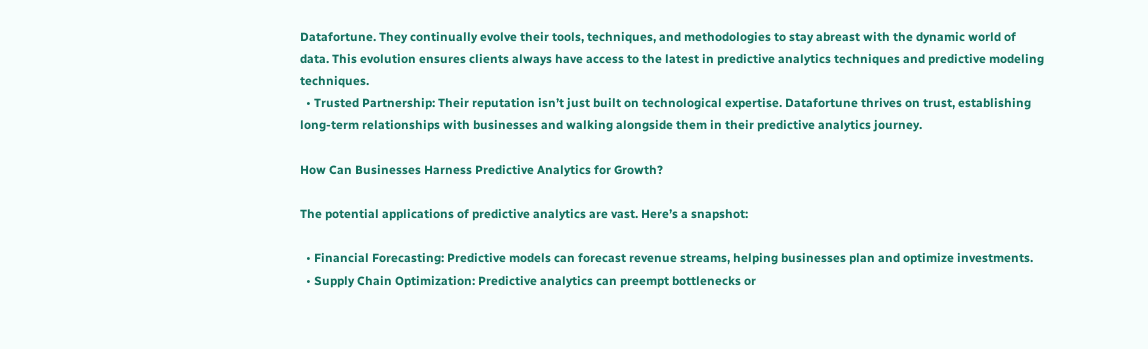Datafortune. They continually evolve their tools, techniques, and methodologies to stay abreast with the dynamic world of data. This evolution ensures clients always have access to the latest in predictive analytics techniques and predictive modeling techniques.
  • Trusted Partnership: Their reputation isn’t just built on technological expertise. Datafortune thrives on trust, establishing long-term relationships with businesses and walking alongside them in their predictive analytics journey.

How Can Businesses Harness Predictive Analytics for Growth?

The potential applications of predictive analytics are vast. Here’s a snapshot:

  • Financial Forecasting: Predictive models can forecast revenue streams, helping businesses plan and optimize investments.
  • Supply Chain Optimization: Predictive analytics can preempt bottlenecks or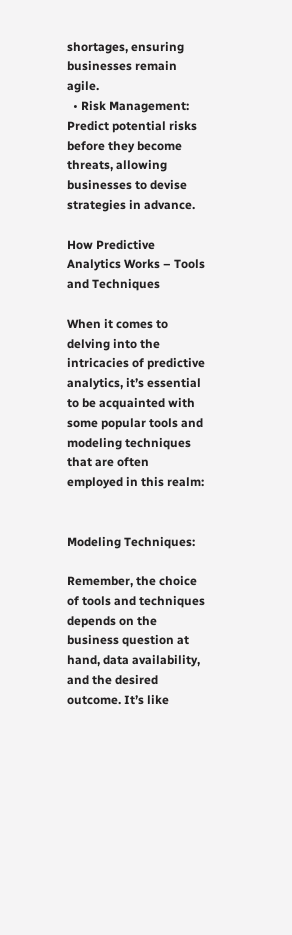shortages, ensuring businesses remain agile.
  • Risk Management: Predict potential risks before they become threats, allowing businesses to devise strategies in advance.

How Predictive Analytics Works – Tools and Techniques

When it comes to delving into the intricacies of predictive analytics, it’s essential to be acquainted with some popular tools and modeling techniques that are often employed in this realm:


Modeling Techniques:

Remember, the choice of tools and techniques depends on the business question at hand, data availability, and the desired outcome. It’s like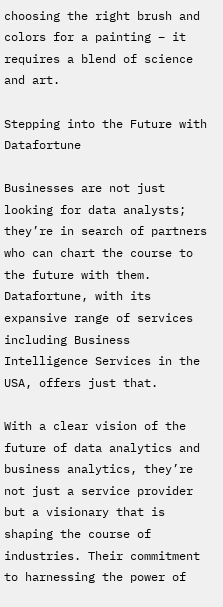choosing the right brush and colors for a painting – it requires a blend of science and art.

Stepping into the Future with Datafortune

Businesses are not just looking for data analysts; they’re in search of partners who can chart the course to the future with them. Datafortune, with its expansive range of services including Business Intelligence Services in the USA, offers just that.

With a clear vision of the future of data analytics and business analytics, they’re not just a service provider but a visionary that is shaping the course of industries. Their commitment to harnessing the power of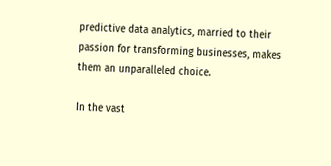predictive data analytics, married to their passion for transforming businesses, makes them an unparalleled choice.

In the vast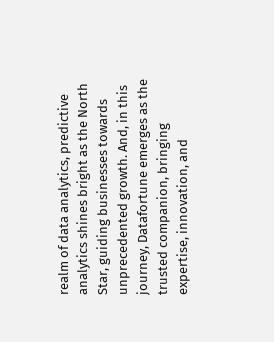realm of data analytics, predictive analytics shines bright as the North Star, guiding businesses towards unprecedented growth. And, in this journey, Datafortune emerges as the trusted companion, bringing expertise, innovation, and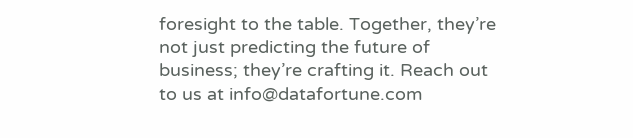foresight to the table. Together, they’re not just predicting the future of business; they’re crafting it. Reach out to us at info@datafortune.com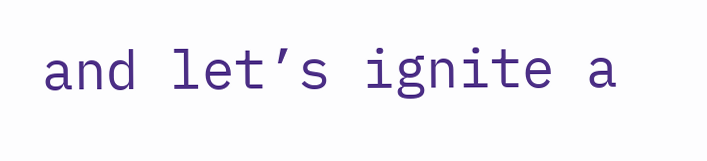and let’s ignite a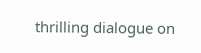thrilling dialogue on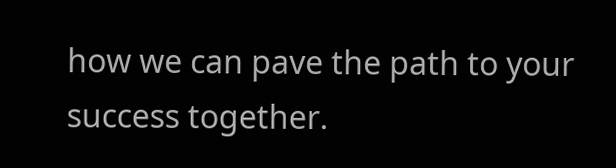how we can pave the path to your success together.